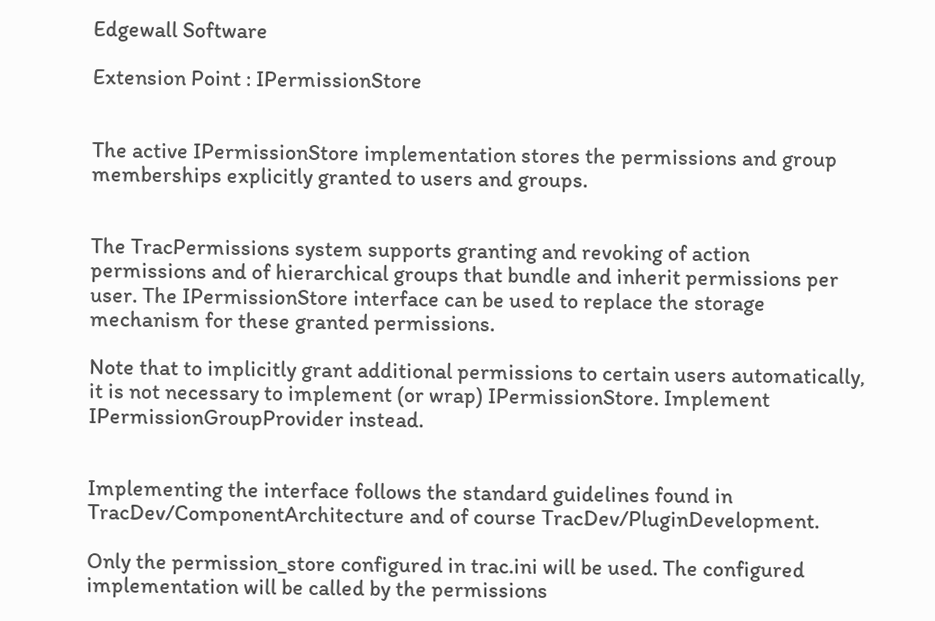Edgewall Software

Extension Point : IPermissionStore


The active IPermissionStore implementation stores the permissions and group memberships explicitly granted to users and groups.


The TracPermissions system supports granting and revoking of action permissions and of hierarchical groups that bundle and inherit permissions per user. The IPermissionStore interface can be used to replace the storage mechanism for these granted permissions.

Note that to implicitly grant additional permissions to certain users automatically, it is not necessary to implement (or wrap) IPermissionStore. Implement IPermissionGroupProvider instead.


Implementing the interface follows the standard guidelines found in TracDev/ComponentArchitecture and of course TracDev/PluginDevelopment.

Only the permission_store configured in trac.ini will be used. The configured implementation will be called by the permissions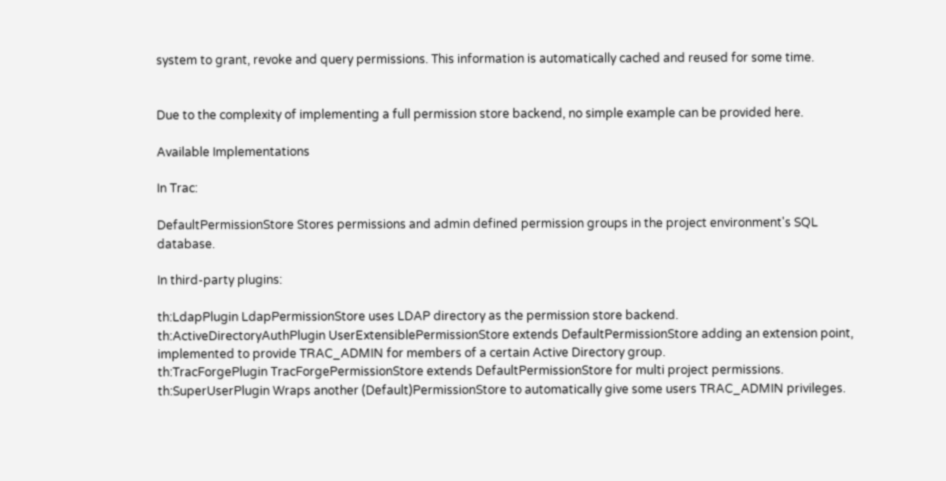system to grant, revoke and query permissions. This information is automatically cached and reused for some time.


Due to the complexity of implementing a full permission store backend, no simple example can be provided here.

Available Implementations

In Trac:

DefaultPermissionStore Stores permissions and admin defined permission groups in the project environment's SQL database.

In third-party plugins:

th:LdapPlugin LdapPermissionStore uses LDAP directory as the permission store backend.
th:ActiveDirectoryAuthPlugin UserExtensiblePermissionStore extends DefaultPermissionStore adding an extension point, implemented to provide TRAC_ADMIN for members of a certain Active Directory group.
th:TracForgePlugin TracForgePermissionStore extends DefaultPermissionStore for multi project permissions.
th:SuperUserPlugin Wraps another (Default)PermissionStore to automatically give some users TRAC_ADMIN privileges.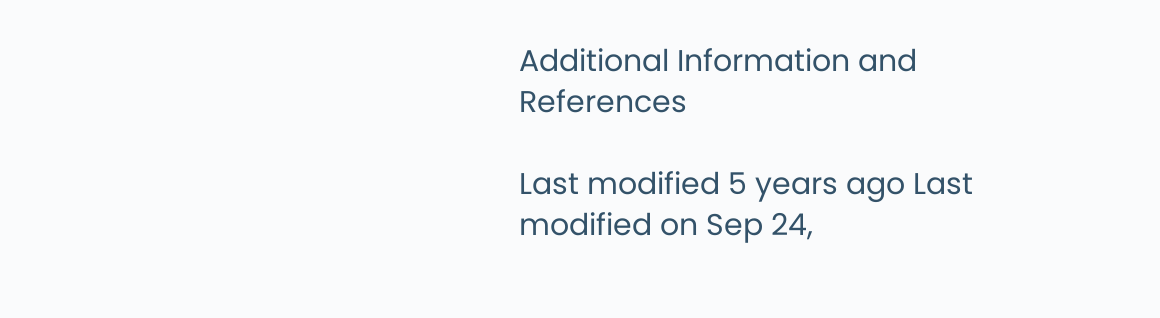Additional Information and References

Last modified 5 years ago Last modified on Sep 24,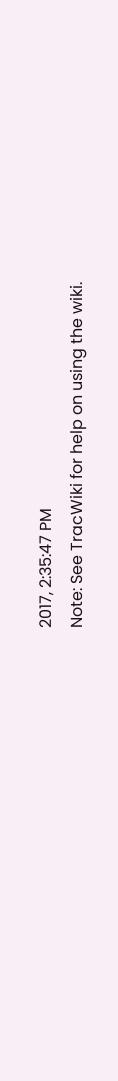2017, 2:35:47 PM
Note: See TracWiki for help on using the wiki.